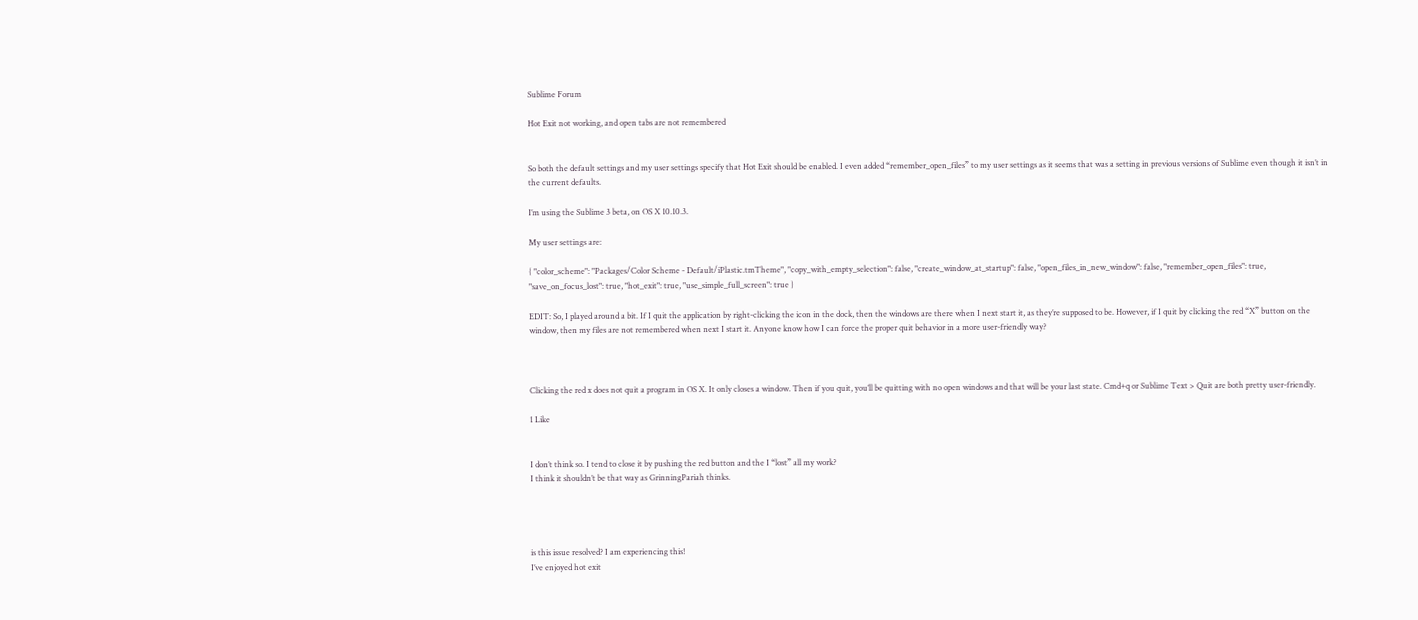Sublime Forum

Hot Exit not working, and open tabs are not remembered


So both the default settings and my user settings specify that Hot Exit should be enabled. I even added “remember_open_files” to my user settings as it seems that was a setting in previous versions of Sublime even though it isn’t in the current defaults.

I’m using the Sublime 3 beta, on OS X 10.10.3.

My user settings are:

{ "color_scheme": "Packages/Color Scheme - Default/iPlastic.tmTheme", "copy_with_empty_selection": false, "create_window_at_startup": false, "open_files_in_new_window": false, "remember_open_files": true, "save_on_focus_lost": true, "hot_exit": true, "use_simple_full_screen": true }

EDIT: So, I played around a bit. If I quit the application by right-clicking the icon in the dock, then the windows are there when I next start it, as they’re supposed to be. However, if I quit by clicking the red “X” button on the window, then my files are not remembered when next I start it. Anyone know how I can force the proper quit behavior in a more user-friendly way?



Clicking the red x does not quit a program in OS X. It only closes a window. Then if you quit, you’ll be quitting with no open windows and that will be your last state. Cmd+q or Sublime Text > Quit are both pretty user-friendly.

1 Like


I don’t think so. I tend to close it by pushing the red button and the I “lost” all my work?
I think it shouldn’t be that way as GrinningPariah thinks.




is this issue resolved? I am experiencing this!
I’ve enjoyed hot exit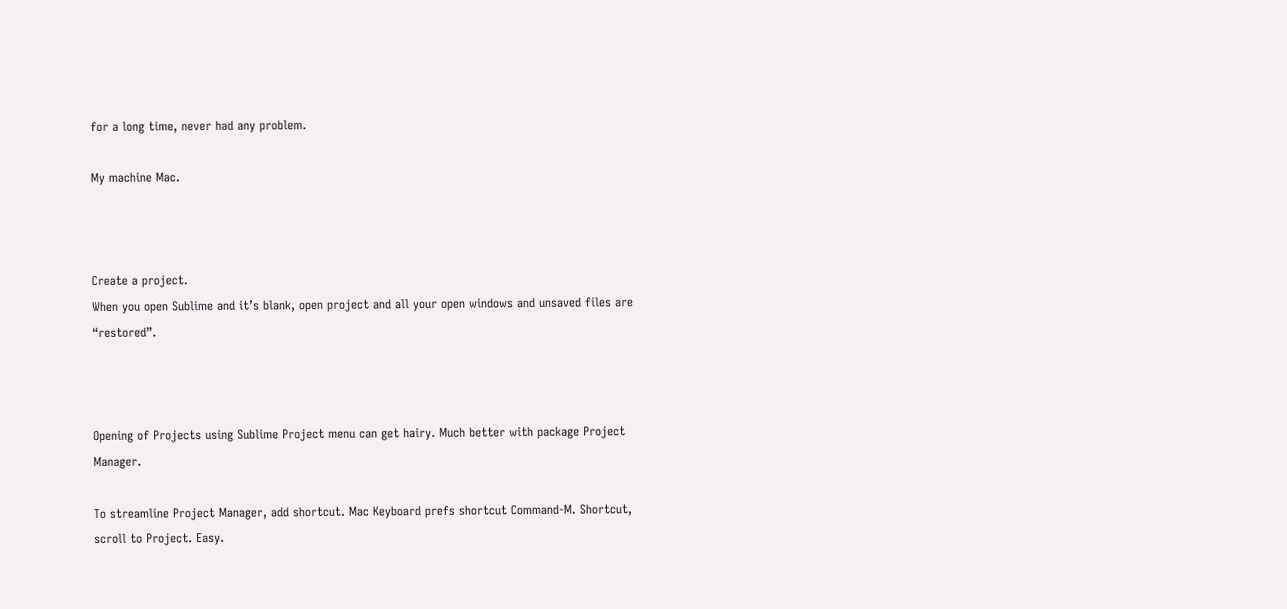for a long time, never had any problem.

My machine Mac.



Create a project.
When you open Sublime and it’s blank, open project and all your open windows and unsaved files are “restored”.



Opening of Projects using Sublime Project menu can get hairy. Much better with package Project Manager.

To streamline Project Manager, add shortcut. Mac Keyboard prefs shortcut Command-M. Shortcut, scroll to Project. Easy.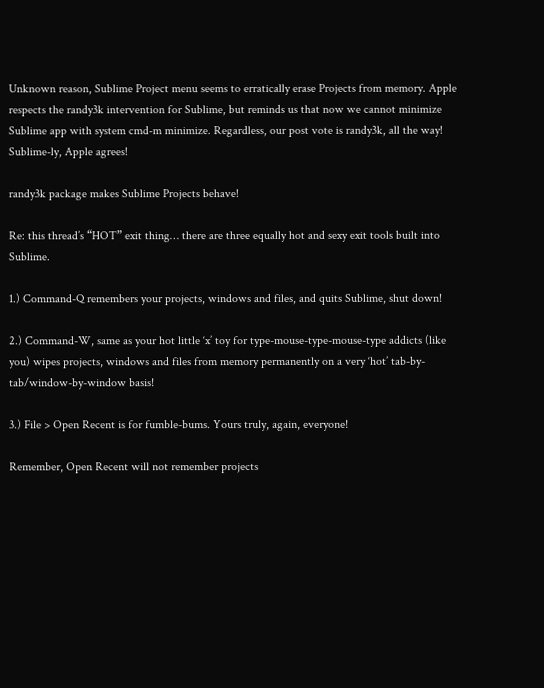Unknown reason, Sublime Project menu seems to erratically erase Projects from memory. Apple respects the randy3k intervention for Sublime, but reminds us that now we cannot minimize Sublime app with system cmd-m minimize. Regardless, our post vote is randy3k, all the way! Sublime-ly, Apple agrees!

randy3k package makes Sublime Projects behave!

Re: this thread’s “HOT” exit thing… there are three equally hot and sexy exit tools built into Sublime.

1.) Command-Q remembers your projects, windows and files, and quits Sublime, shut down!

2.) Command-W, same as your hot little ‘x’ toy for type-mouse-type-mouse-type addicts (like you) wipes projects, windows and files from memory permanently on a very ‘hot’ tab-by-tab/window-by-window basis!

3.) File > Open Recent is for fumble-bums. Yours truly, again, everyone!

Remember, Open Recent will not remember projects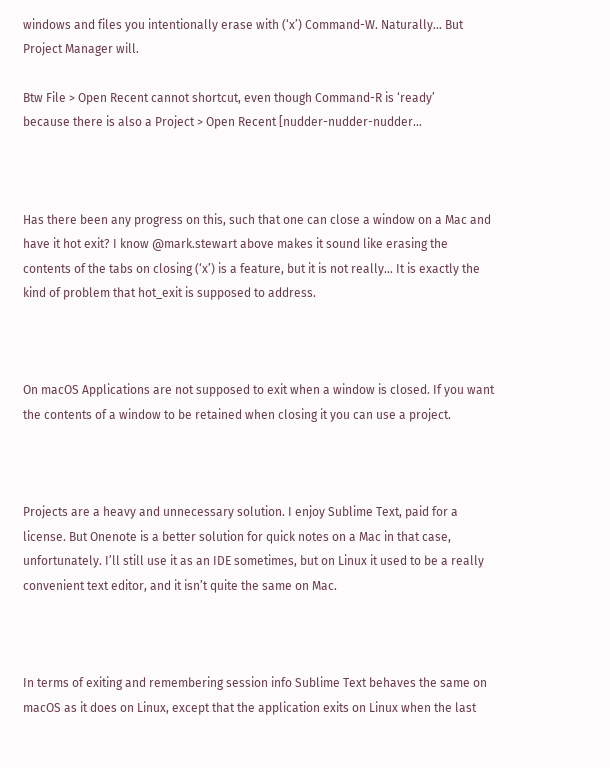windows and files you intentionally erase with (‘x’) Command-W. Naturally… But Project Manager will.

Btw File > Open Recent cannot shortcut, even though Command-R is ‘ready’
because there is also a Project > Open Recent [nudder-nudder-nudder…



Has there been any progress on this, such that one can close a window on a Mac and have it hot exit? I know @mark.stewart above makes it sound like erasing the contents of the tabs on closing (‘x’) is a feature, but it is not really… It is exactly the kind of problem that hot_exit is supposed to address.



On macOS Applications are not supposed to exit when a window is closed. If you want the contents of a window to be retained when closing it you can use a project.



Projects are a heavy and unnecessary solution. I enjoy Sublime Text, paid for a license. But Onenote is a better solution for quick notes on a Mac in that case, unfortunately. I’ll still use it as an IDE sometimes, but on Linux it used to be a really convenient text editor, and it isn’t quite the same on Mac.



In terms of exiting and remembering session info Sublime Text behaves the same on macOS as it does on Linux, except that the application exits on Linux when the last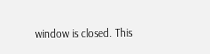window is closed. This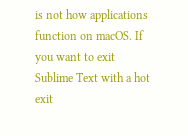is not how applications function on macOS. If you want to exit Sublime Text with a hot exit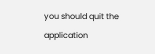you should quit the application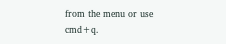from the menu or use cmd+q.